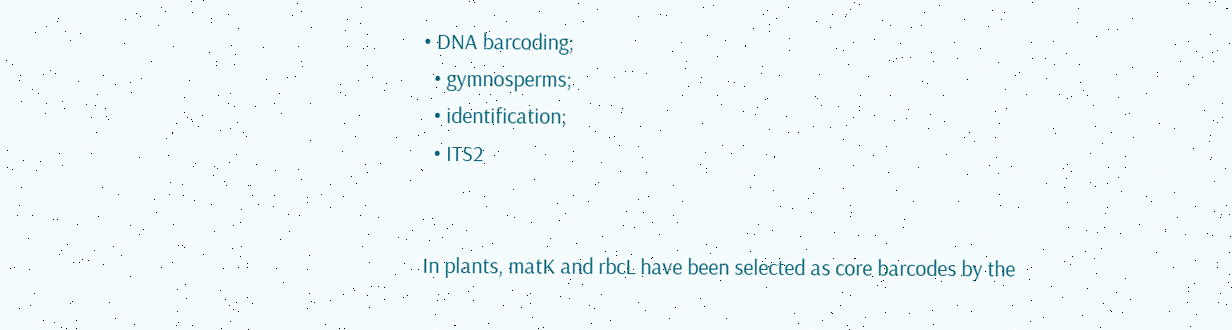• DNA barcoding;
  • gymnosperms;
  • identification;
  • ITS2


In plants, matK and rbcL have been selected as core barcodes by the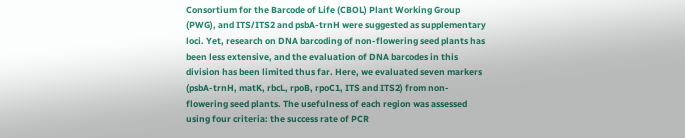Consortium for the Barcode of Life (CBOL) Plant Working Group (PWG), and ITS/ITS2 and psbA-trnH were suggested as supplementary loci. Yet, research on DNA barcoding of non-flowering seed plants has been less extensive, and the evaluation of DNA barcodes in this division has been limited thus far. Here, we evaluated seven markers (psbA-trnH, matK, rbcL, rpoB, rpoC1, ITS and ITS2) from non-flowering seed plants. The usefulness of each region was assessed using four criteria: the success rate of PCR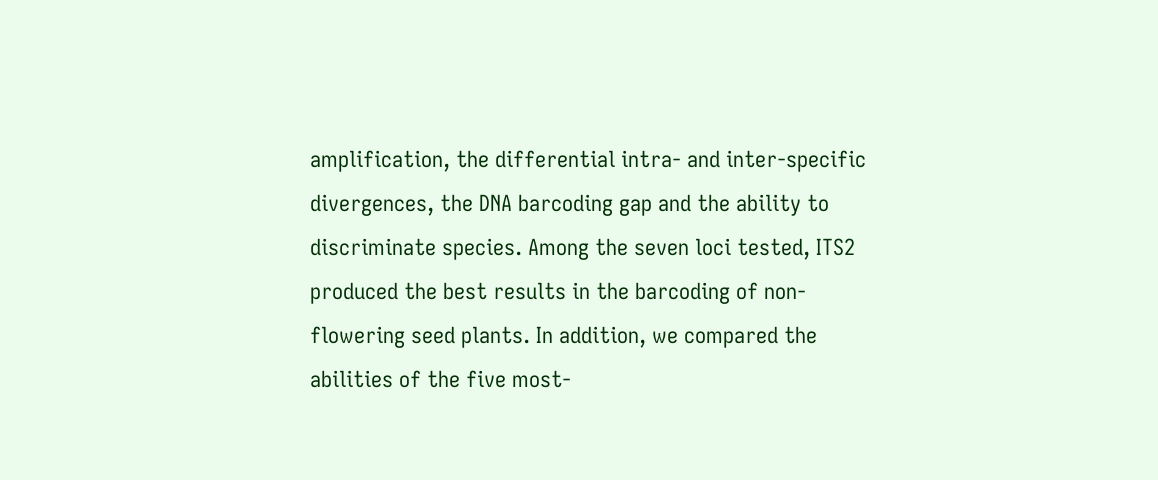amplification, the differential intra- and inter-specific divergences, the DNA barcoding gap and the ability to discriminate species. Among the seven loci tested, ITS2 produced the best results in the barcoding of non-flowering seed plants. In addition, we compared the abilities of the five most-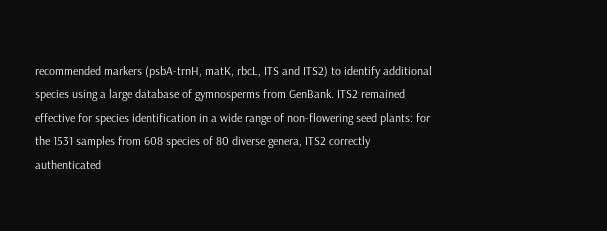recommended markers (psbA-trnH, matK, rbcL, ITS and ITS2) to identify additional species using a large database of gymnosperms from GenBank. ITS2 remained effective for species identification in a wide range of non-flowering seed plants: for the 1531 samples from 608 species of 80 diverse genera, ITS2 correctly authenticated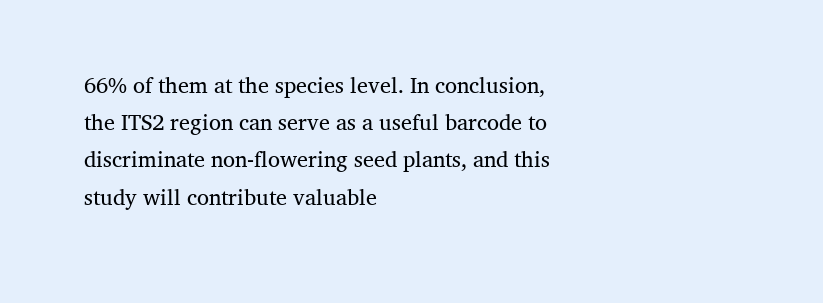66% of them at the species level. In conclusion, the ITS2 region can serve as a useful barcode to discriminate non-flowering seed plants, and this study will contribute valuable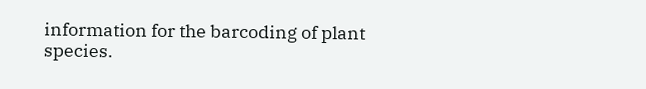information for the barcoding of plant species.